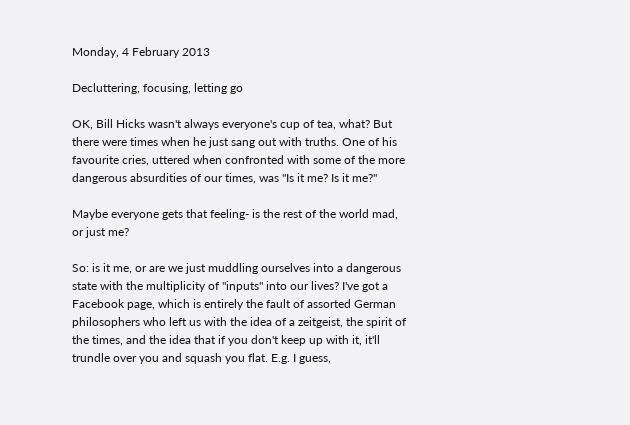Monday, 4 February 2013

Decluttering, focusing, letting go

OK, Bill Hicks wasn't always everyone's cup of tea, what? But there were times when he just sang out with truths. One of his favourite cries, uttered when confronted with some of the more dangerous absurdities of our times, was "Is it me? Is it me?"

Maybe everyone gets that feeling- is the rest of the world mad, or just me?

So: is it me, or are we just muddling ourselves into a dangerous state with the multiplicity of "inputs" into our lives? I've got a Facebook page, which is entirely the fault of assorted German philosophers who left us with the idea of a zeitgeist, the spirit of the times, and the idea that if you don't keep up with it, it'll trundle over you and squash you flat. E.g. I guess,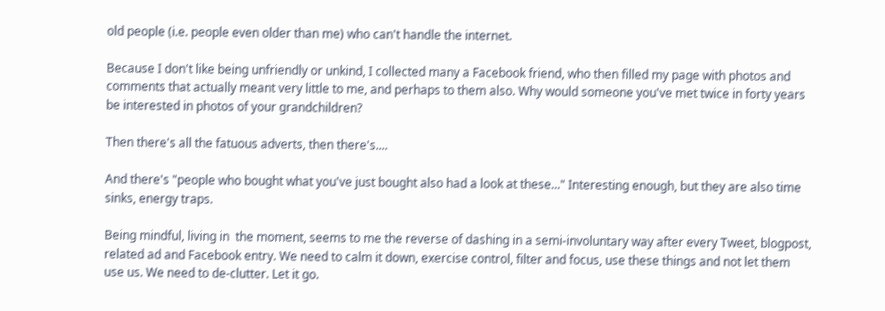old people (i.e. people even older than me) who can't handle the internet.

Because I don't like being unfriendly or unkind, I collected many a Facebook friend, who then filled my page with photos and comments that actually meant very little to me, and perhaps to them also. Why would someone you've met twice in forty years be interested in photos of your grandchildren?

Then there's all the fatuous adverts, then there's....

And there's "people who bought what you've just bought also had a look at these..." Interesting enough, but they are also time sinks, energy traps.

Being mindful, living in  the moment, seems to me the reverse of dashing in a semi-involuntary way after every Tweet, blogpost, related ad and Facebook entry. We need to calm it down, exercise control, filter and focus, use these things and not let them use us. We need to de-clutter. Let it go.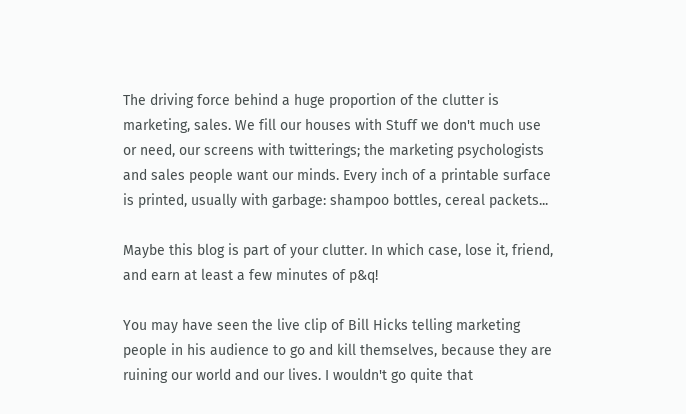The driving force behind a huge proportion of the clutter is marketing, sales. We fill our houses with Stuff we don't much use or need, our screens with twitterings; the marketing psychologists and sales people want our minds. Every inch of a printable surface is printed, usually with garbage: shampoo bottles, cereal packets...

Maybe this blog is part of your clutter. In which case, lose it, friend, and earn at least a few minutes of p&q!

You may have seen the live clip of Bill Hicks telling marketing people in his audience to go and kill themselves, because they are ruining our world and our lives. I wouldn't go quite that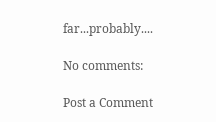far...probably....

No comments:

Post a Comment